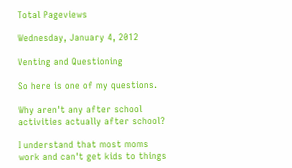Total Pageviews

Wednesday, January 4, 2012

Venting and Questioning

So here is one of my questions.

Why aren't any after school activities actually after school?

I understand that most moms work and can't get kids to things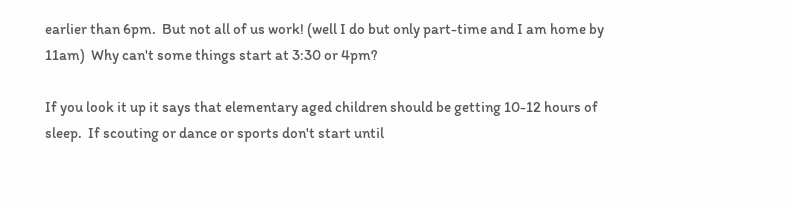earlier than 6pm.  But not all of us work! (well I do but only part-time and I am home by 11am)  Why can't some things start at 3:30 or 4pm?

If you look it up it says that elementary aged children should be getting 10-12 hours of sleep.  If scouting or dance or sports don't start until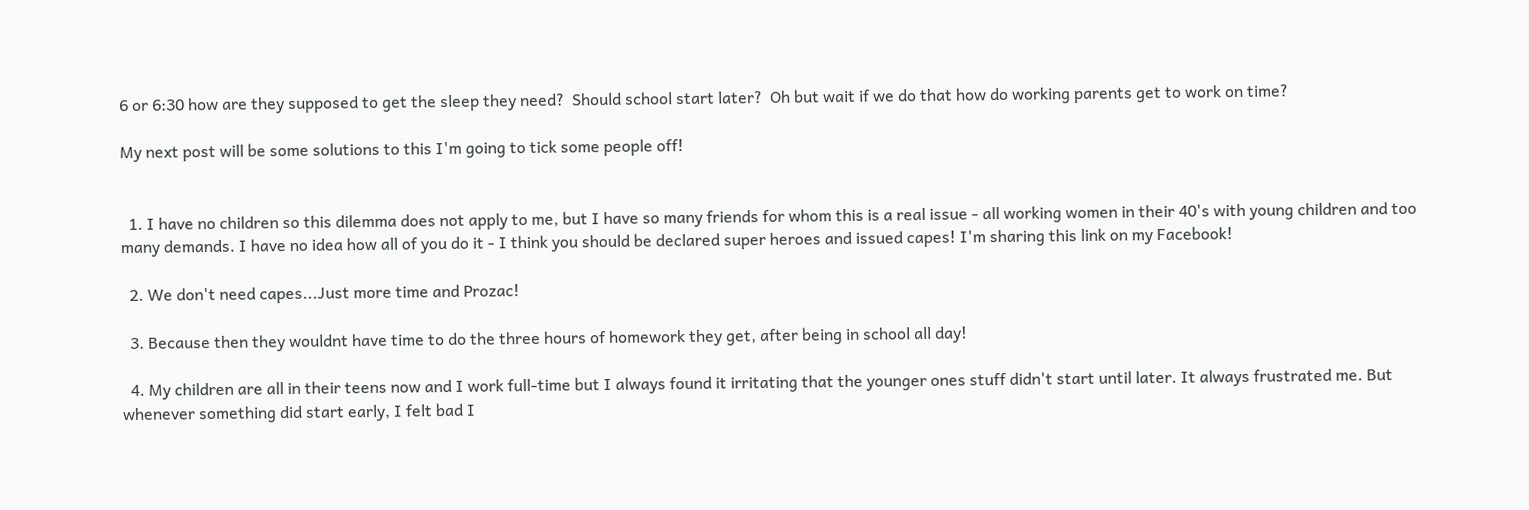6 or 6:30 how are they supposed to get the sleep they need?  Should school start later?  Oh but wait if we do that how do working parents get to work on time?

My next post will be some solutions to this I'm going to tick some people off!


  1. I have no children so this dilemma does not apply to me, but I have so many friends for whom this is a real issue - all working women in their 40's with young children and too many demands. I have no idea how all of you do it - I think you should be declared super heroes and issued capes! I'm sharing this link on my Facebook!

  2. We don't need capes...Just more time and Prozac!

  3. Because then they wouldnt have time to do the three hours of homework they get, after being in school all day!

  4. My children are all in their teens now and I work full-time but I always found it irritating that the younger ones stuff didn't start until later. It always frustrated me. But whenever something did start early, I felt bad I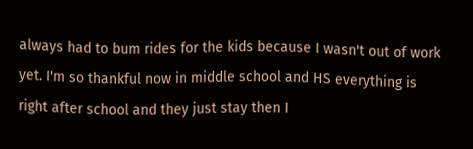always had to bum rides for the kids because I wasn't out of work yet. I'm so thankful now in middle school and HS everything is right after school and they just stay then I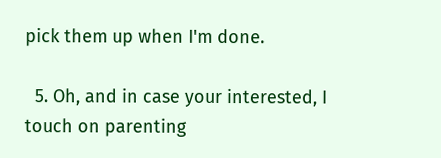pick them up when I'm done.

  5. Oh, and in case your interested, I touch on parenting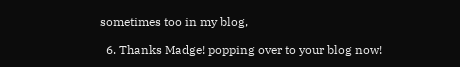sometimes too in my blog,

  6. Thanks Madge! popping over to your blog now!